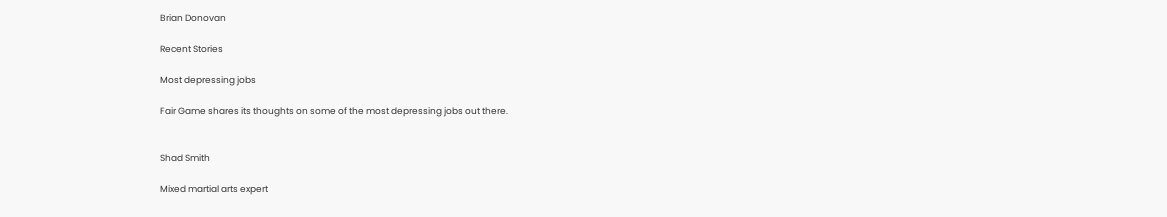Brian Donovan

Recent Stories

Most depressing jobs

Fair Game shares its thoughts on some of the most depressing jobs out there.


Shad Smith

Mixed martial arts expert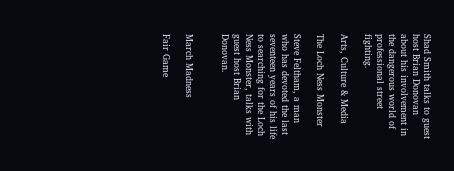Shad Smith talks to guest host Brian Donovan about his involvement in the dangerous world of professional street fighting.

Arts, Culture & Media

The Loch Ness Monster

Steve Feltham, a man who has devoted the last seventeen years of his life to searching for the Loch Ness Monster, talks with guest host Brian Donovan.


March Madness

Fair Game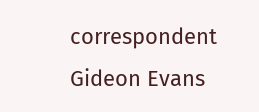correspondent Gideon Evans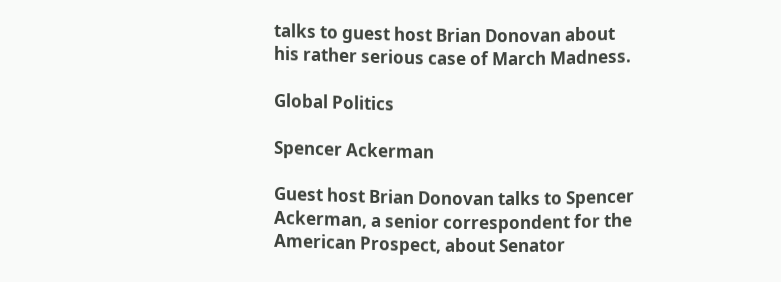talks to guest host Brian Donovan about his rather serious case of March Madness.

Global Politics

Spencer Ackerman

Guest host Brian Donovan talks to Spencer Ackerman, a senior correspondent for the American Prospect, about Senator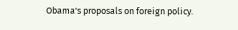Obama's proposals on foreign policy.